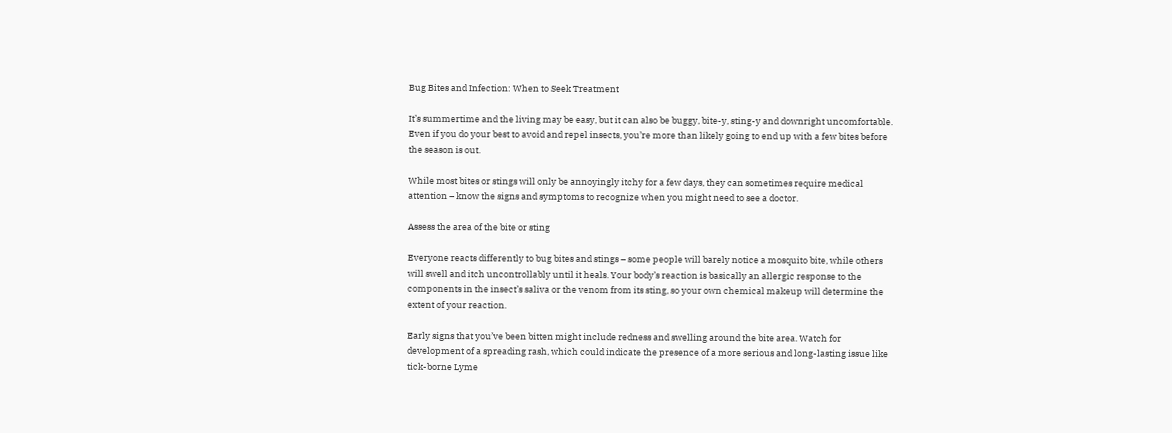Bug Bites and Infection: When to Seek Treatment

It’s summertime and the living may be easy, but it can also be buggy, bite-y, sting-y and downright uncomfortable. Even if you do your best to avoid and repel insects, you’re more than likely going to end up with a few bites before the season is out.

While most bites or stings will only be annoyingly itchy for a few days, they can sometimes require medical attention – know the signs and symptoms to recognize when you might need to see a doctor.

Assess the area of the bite or sting

Everyone reacts differently to bug bites and stings – some people will barely notice a mosquito bite, while others will swell and itch uncontrollably until it heals. Your body’s reaction is basically an allergic response to the components in the insect’s saliva or the venom from its sting, so your own chemical makeup will determine the extent of your reaction.

Early signs that you’ve been bitten might include redness and swelling around the bite area. Watch for development of a spreading rash, which could indicate the presence of a more serious and long-lasting issue like tick-borne Lyme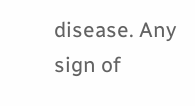disease. Any sign of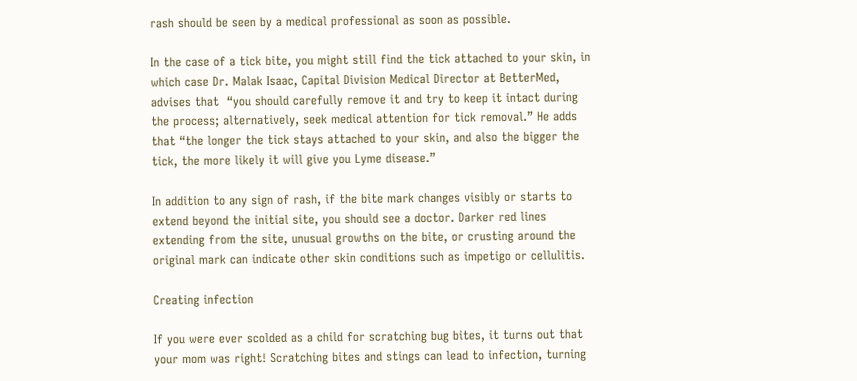rash should be seen by a medical professional as soon as possible.

In the case of a tick bite, you might still find the tick attached to your skin, in which case Dr. Malak Isaac, Capital Division Medical Director at BetterMed, advises that  “you should carefully remove it and try to keep it intact during the process; alternatively, seek medical attention for tick removal.” He adds that “the longer the tick stays attached to your skin, and also the bigger the tick, the more likely it will give you Lyme disease.”

In addition to any sign of rash, if the bite mark changes visibly or starts to extend beyond the initial site, you should see a doctor. Darker red lines extending from the site, unusual growths on the bite, or crusting around the original mark can indicate other skin conditions such as impetigo or cellulitis.

Creating infection

If you were ever scolded as a child for scratching bug bites, it turns out that your mom was right! Scratching bites and stings can lead to infection, turning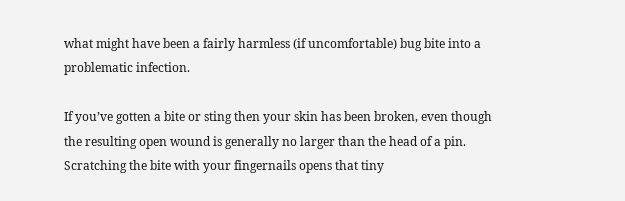what might have been a fairly harmless (if uncomfortable) bug bite into a problematic infection.

If you’ve gotten a bite or sting then your skin has been broken, even though the resulting open wound is generally no larger than the head of a pin. Scratching the bite with your fingernails opens that tiny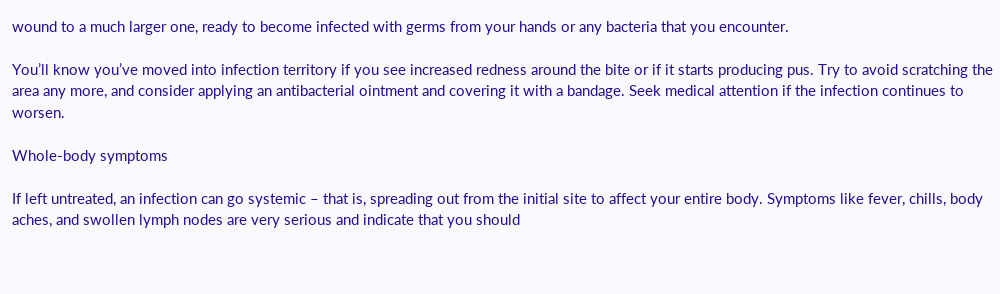wound to a much larger one, ready to become infected with germs from your hands or any bacteria that you encounter.

You’ll know you’ve moved into infection territory if you see increased redness around the bite or if it starts producing pus. Try to avoid scratching the area any more, and consider applying an antibacterial ointment and covering it with a bandage. Seek medical attention if the infection continues to worsen.

Whole-body symptoms

If left untreated, an infection can go systemic – that is, spreading out from the initial site to affect your entire body. Symptoms like fever, chills, body aches, and swollen lymph nodes are very serious and indicate that you should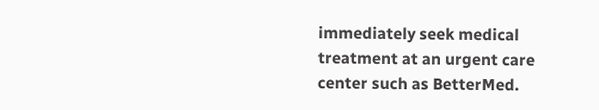immediately seek medical treatment at an urgent care center such as BetterMed.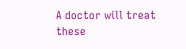A doctor will treat these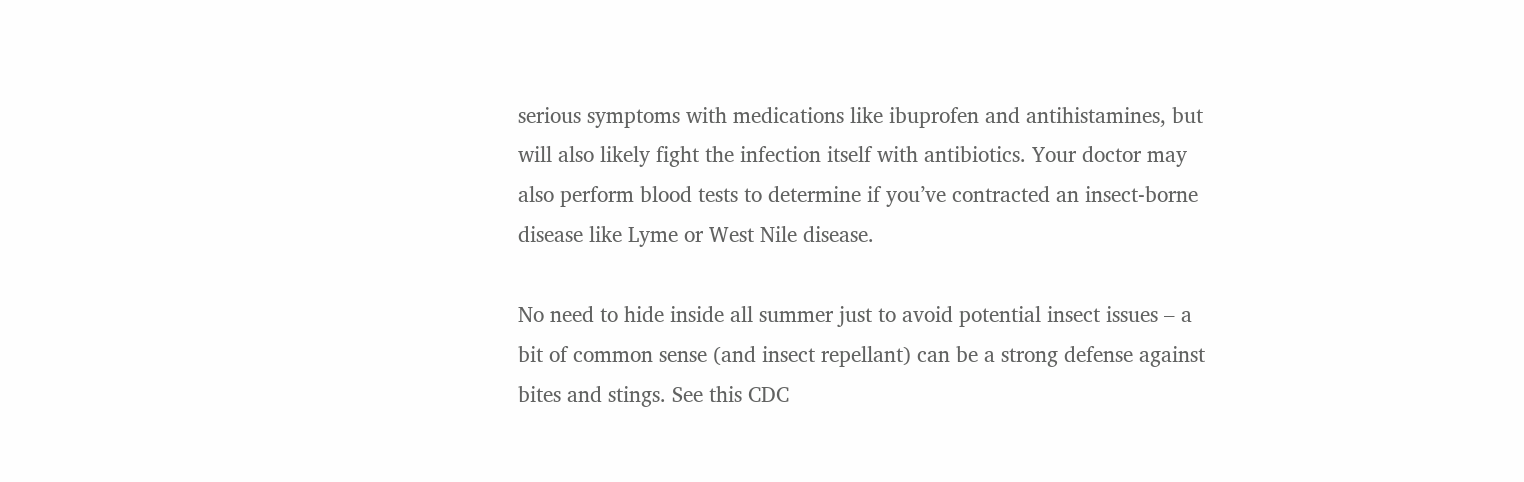serious symptoms with medications like ibuprofen and antihistamines, but will also likely fight the infection itself with antibiotics. Your doctor may also perform blood tests to determine if you’ve contracted an insect-borne disease like Lyme or West Nile disease.

No need to hide inside all summer just to avoid potential insect issues – a bit of common sense (and insect repellant) can be a strong defense against bites and stings. See this CDC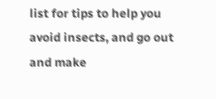list for tips to help you avoid insects, and go out and make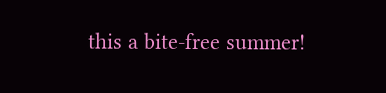this a bite-free summer!